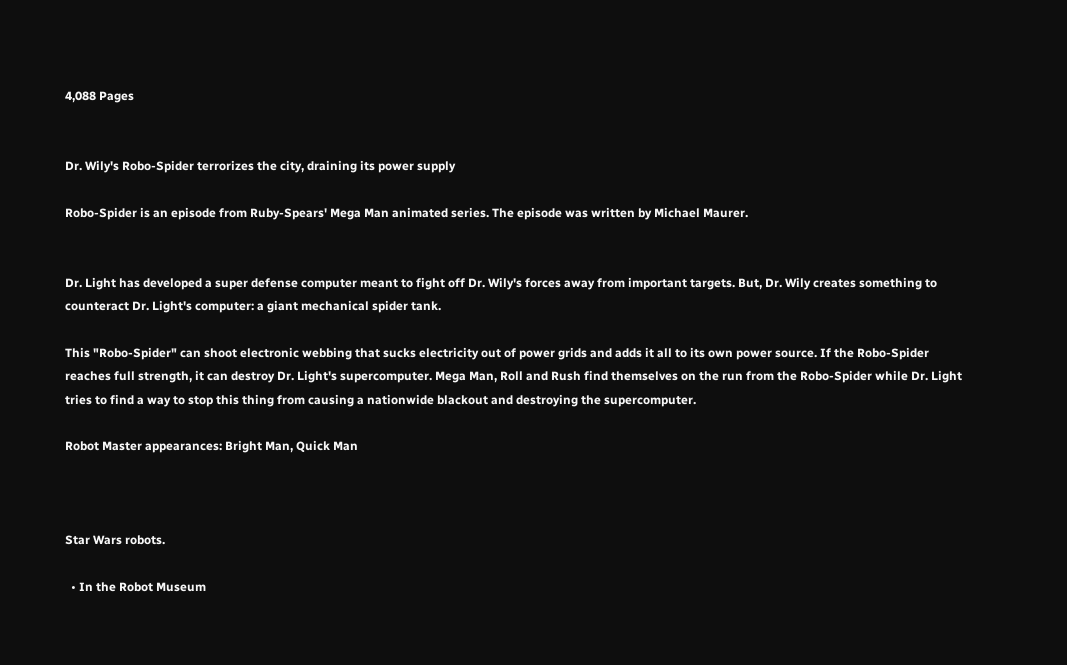4,088 Pages


Dr. Wily's Robo-Spider terrorizes the city, draining its power supply

Robo-Spider is an episode from Ruby-Spears' Mega Man animated series. The episode was written by Michael Maurer.


Dr. Light has developed a super defense computer meant to fight off Dr. Wily's forces away from important targets. But, Dr. Wily creates something to counteract Dr. Light's computer: a giant mechanical spider tank.

This "Robo-Spider" can shoot electronic webbing that sucks electricity out of power grids and adds it all to its own power source. If the Robo-Spider reaches full strength, it can destroy Dr. Light's supercomputer. Mega Man, Roll and Rush find themselves on the run from the Robo-Spider while Dr. Light tries to find a way to stop this thing from causing a nationwide blackout and destroying the supercomputer.

Robot Master appearances: Bright Man, Quick Man



Star Wars robots.

  • In the Robot Museum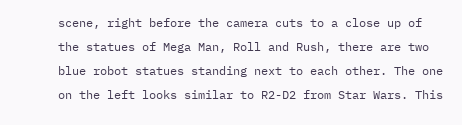scene, right before the camera cuts to a close up of the statues of Mega Man, Roll and Rush, there are two blue robot statues standing next to each other. The one on the left looks similar to R2-D2 from Star Wars. This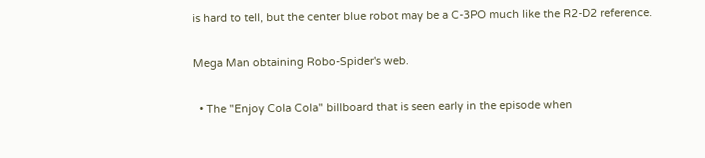is hard to tell, but the center blue robot may be a C-3PO much like the R2-D2 reference.

Mega Man obtaining Robo-Spider's web.

  • The "Enjoy Cola Cola" billboard that is seen early in the episode when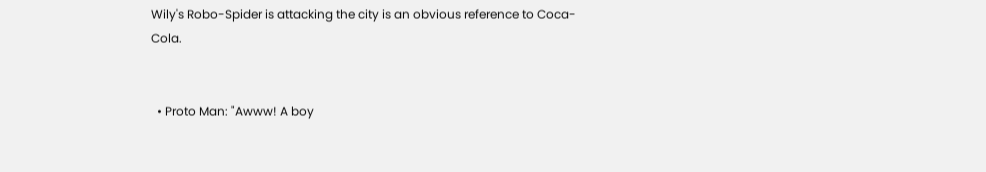Wily's Robo-Spider is attacking the city is an obvious reference to Coca-Cola.


  • Proto Man: "Awww! A boy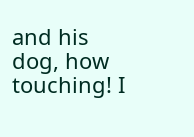and his dog, how touching! I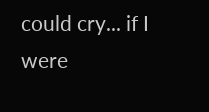could cry... if I were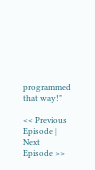programmed that way!"

<< Previous Episode | Next Episode >>